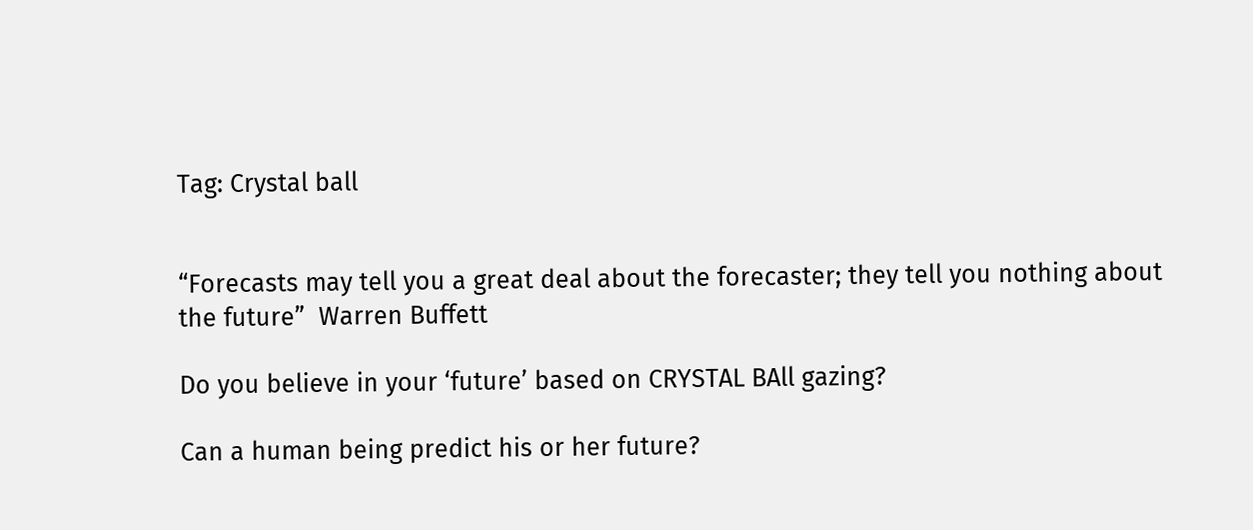Tag: Crystal ball


“Forecasts may tell you a great deal about the forecaster; they tell you nothing about the future”  Warren Buffett

Do you believe in your ‘future’ based on CRYSTAL BAll gazing?

Can a human being predict his or her future?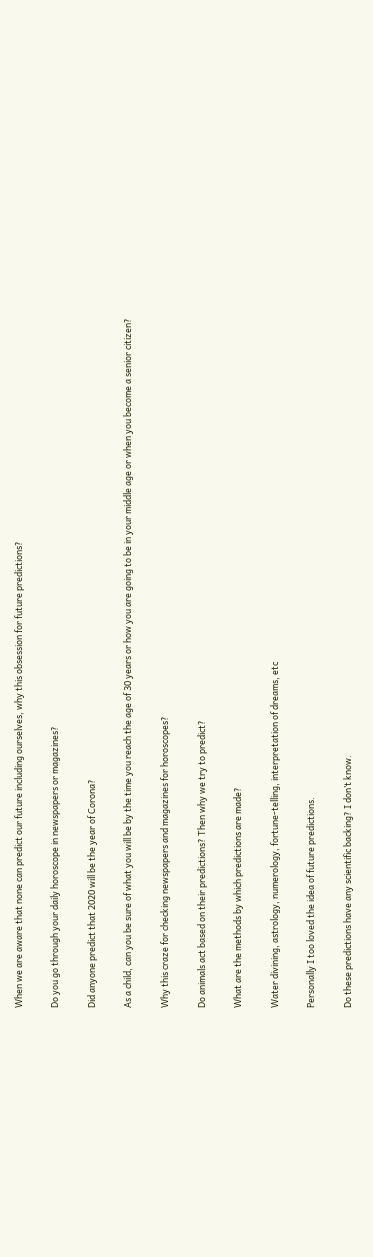When we are aware that none can predict our future including ourselves, why this obsession for future predictions?

Do you go through your daily horoscope in newspapers or magazines?

Did anyone predict that 2020 will be the year of Corona?

As a child, can you be sure of what you will be by the time you reach the age of 30 years or how you are going to be in your middle age or when you become a senior citizen?

Why this craze for checking newspapers and magazines for horoscopes?

Do animals act based on their predictions? Then why we try to predict?

What are the methods by which predictions are made?

Water divining, astrology, numerology, fortune-telling, interpretation of dreams, etc

Personally I too loved the idea of future predictions.

Do these predictions have any scientific backing? I don’t know.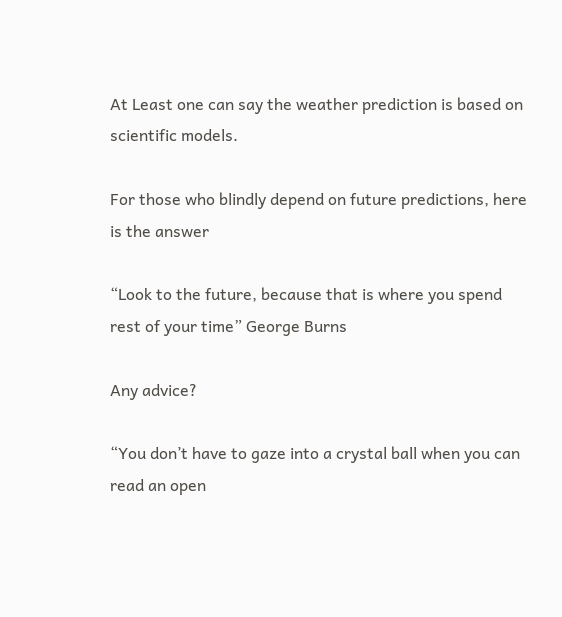At Least one can say the weather prediction is based on scientific models.

For those who blindly depend on future predictions, here is the answer

“Look to the future, because that is where you spend rest of your time” George Burns

Any advice?

“You don’t have to gaze into a crystal ball when you can read an open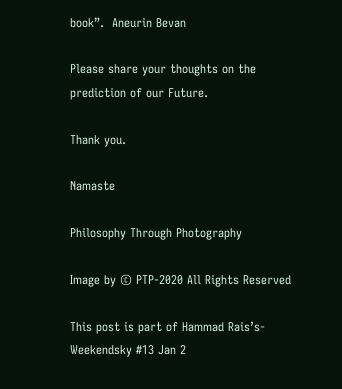book”.  Aneurin Bevan

Please share your thoughts on the prediction of our Future.

Thank you.

Namaste

Philosophy Through Photography

Image by © PTP-2020 All Rights Reserved

This post is part of Hammad Rais’s- Weekendsky #13 Jan 2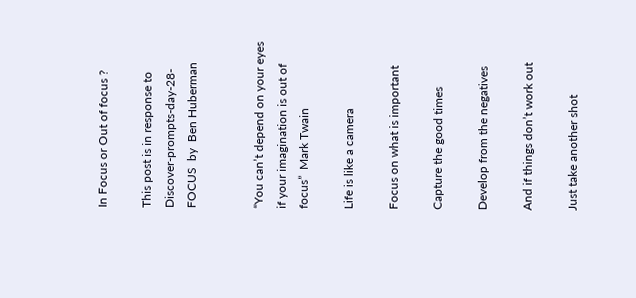In Focus or Out of focus ?

This post is in response to Discover-prompts-day-28-FOCUS  by  Ben Huberman


“You can’t depend on your eyes if your imagination is out of focus”  Mark Twain

Life is like a camera

Focus on what is important

Capture the good times

Develop from the negatives

And if things don’t work out

Just take another shot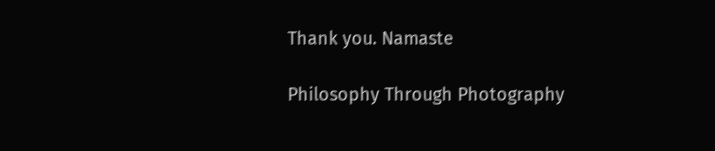Thank you. Namaste

Philosophy Through Photography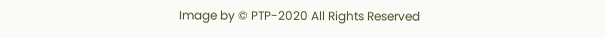Image by © PTP-2020 All Rights Reserved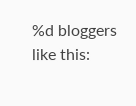%d bloggers like this: